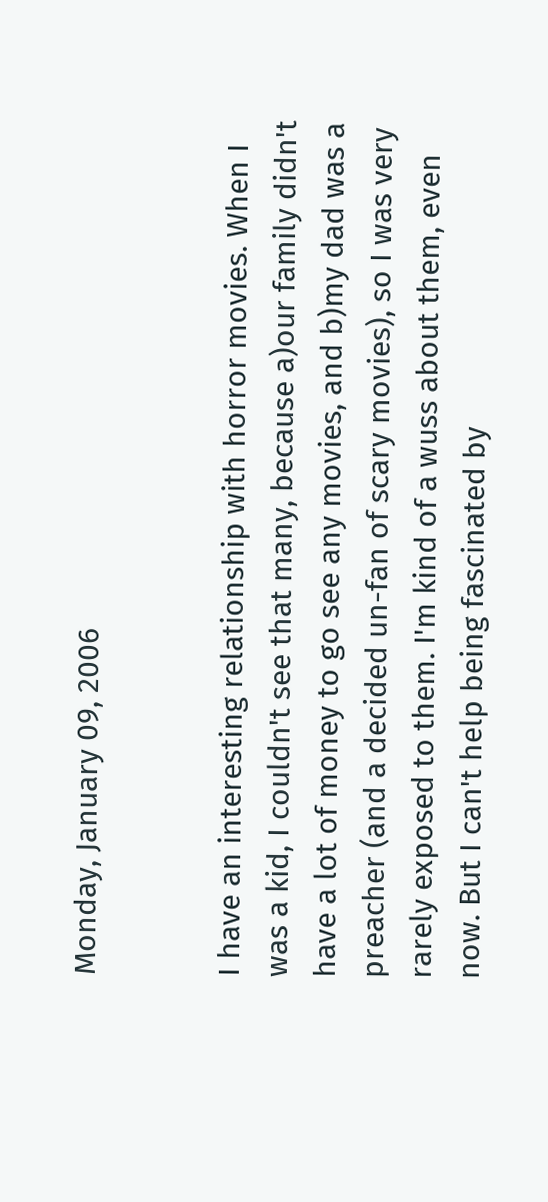Monday, January 09, 2006


I have an interesting relationship with horror movies. When I was a kid, I couldn't see that many, because a)our family didn't have a lot of money to go see any movies, and b)my dad was a preacher (and a decided un-fan of scary movies), so I was very rarely exposed to them. I'm kind of a wuss about them, even now. But I can't help being fascinated by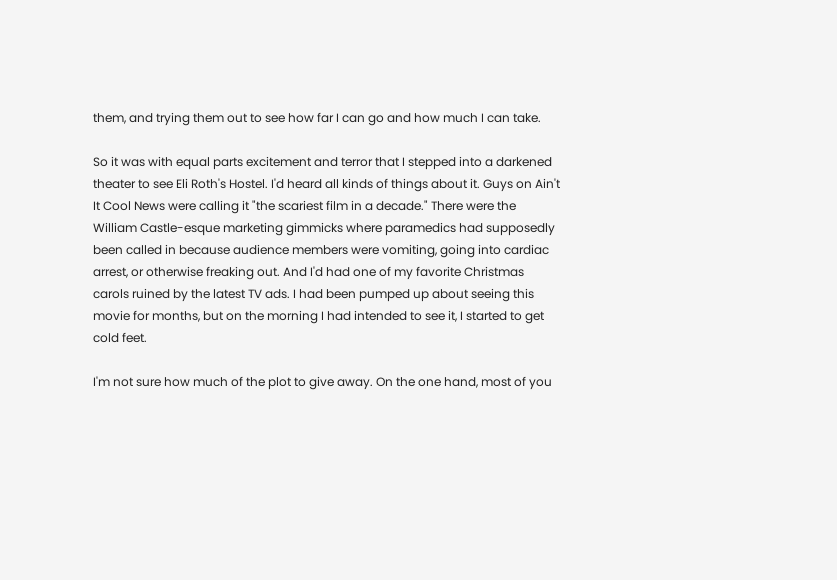them, and trying them out to see how far I can go and how much I can take.

So it was with equal parts excitement and terror that I stepped into a darkened theater to see Eli Roth's Hostel. I'd heard all kinds of things about it. Guys on Ain't It Cool News were calling it "the scariest film in a decade." There were the William Castle-esque marketing gimmicks where paramedics had supposedly been called in because audience members were vomiting, going into cardiac arrest, or otherwise freaking out. And I'd had one of my favorite Christmas carols ruined by the latest TV ads. I had been pumped up about seeing this movie for months, but on the morning I had intended to see it, I started to get cold feet.

I'm not sure how much of the plot to give away. On the one hand, most of you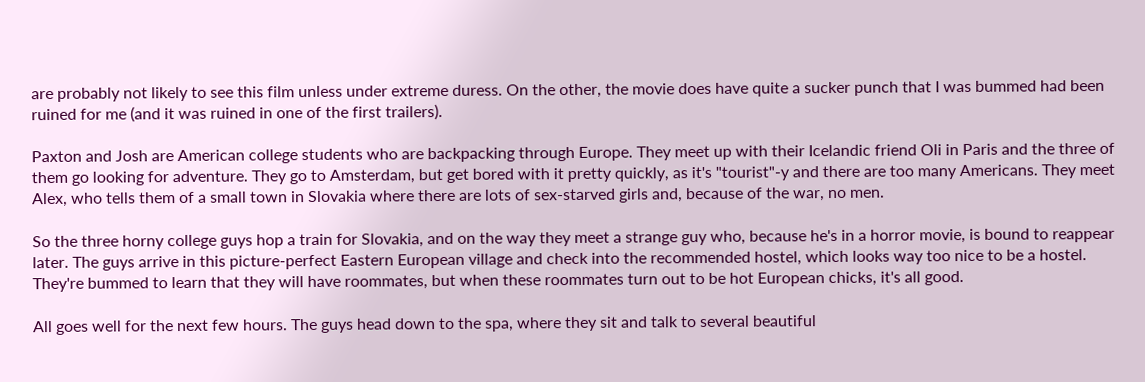are probably not likely to see this film unless under extreme duress. On the other, the movie does have quite a sucker punch that I was bummed had been ruined for me (and it was ruined in one of the first trailers).

Paxton and Josh are American college students who are backpacking through Europe. They meet up with their Icelandic friend Oli in Paris and the three of them go looking for adventure. They go to Amsterdam, but get bored with it pretty quickly, as it's "tourist"-y and there are too many Americans. They meet Alex, who tells them of a small town in Slovakia where there are lots of sex-starved girls and, because of the war, no men.

So the three horny college guys hop a train for Slovakia, and on the way they meet a strange guy who, because he's in a horror movie, is bound to reappear later. The guys arrive in this picture-perfect Eastern European village and check into the recommended hostel, which looks way too nice to be a hostel. They're bummed to learn that they will have roommates, but when these roommates turn out to be hot European chicks, it's all good.

All goes well for the next few hours. The guys head down to the spa, where they sit and talk to several beautiful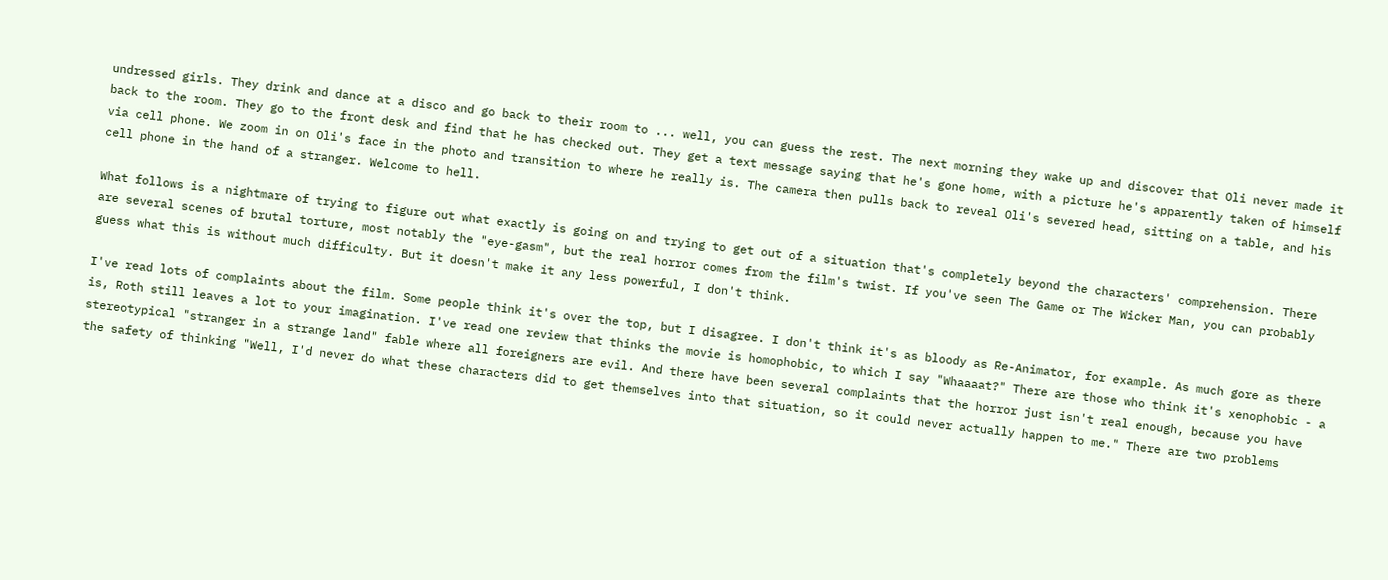undressed girls. They drink and dance at a disco and go back to their room to ... well, you can guess the rest. The next morning they wake up and discover that Oli never made it back to the room. They go to the front desk and find that he has checked out. They get a text message saying that he's gone home, with a picture he's apparently taken of himself via cell phone. We zoom in on Oli's face in the photo and transition to where he really is. The camera then pulls back to reveal Oli's severed head, sitting on a table, and his cell phone in the hand of a stranger. Welcome to hell.

What follows is a nightmare of trying to figure out what exactly is going on and trying to get out of a situation that's completely beyond the characters' comprehension. There are several scenes of brutal torture, most notably the "eye-gasm", but the real horror comes from the film's twist. If you've seen The Game or The Wicker Man, you can probably guess what this is without much difficulty. But it doesn't make it any less powerful, I don't think.

I've read lots of complaints about the film. Some people think it's over the top, but I disagree. I don't think it's as bloody as Re-Animator, for example. As much gore as there is, Roth still leaves a lot to your imagination. I've read one review that thinks the movie is homophobic, to which I say "Whaaaat?" There are those who think it's xenophobic - a stereotypical "stranger in a strange land" fable where all foreigners are evil. And there have been several complaints that the horror just isn't real enough, because you have the safety of thinking "Well, I'd never do what these characters did to get themselves into that situation, so it could never actually happen to me." There are two problems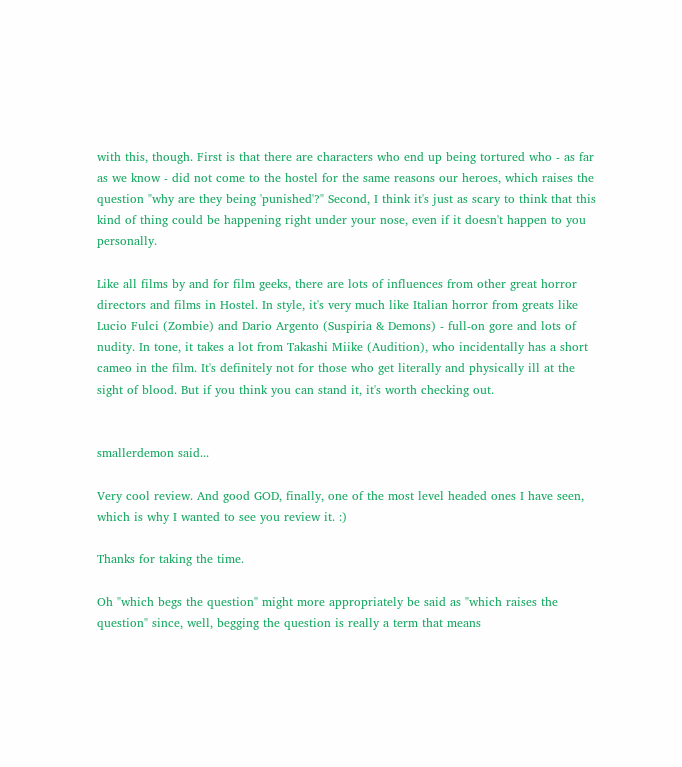with this, though. First is that there are characters who end up being tortured who - as far as we know - did not come to the hostel for the same reasons our heroes, which raises the question "why are they being 'punished'?" Second, I think it's just as scary to think that this kind of thing could be happening right under your nose, even if it doesn't happen to you personally.

Like all films by and for film geeks, there are lots of influences from other great horror directors and films in Hostel. In style, it's very much like Italian horror from greats like Lucio Fulci (Zombie) and Dario Argento (Suspiria & Demons) - full-on gore and lots of nudity. In tone, it takes a lot from Takashi Miike (Audition), who incidentally has a short cameo in the film. It's definitely not for those who get literally and physically ill at the sight of blood. But if you think you can stand it, it's worth checking out.


smallerdemon said...

Very cool review. And good GOD, finally, one of the most level headed ones I have seen, which is why I wanted to see you review it. :)

Thanks for taking the time.

Oh "which begs the question" might more appropriately be said as "which raises the question" since, well, begging the question is really a term that means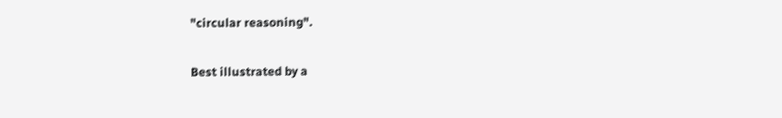"circular reasoning".

Best illustrated by a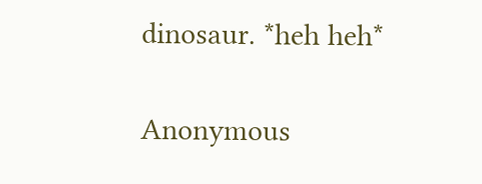dinosaur. *heh heh*

Anonymous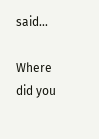said...

Where did you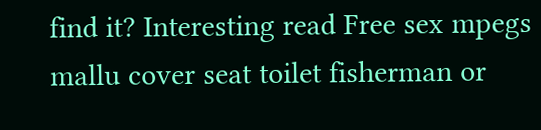find it? Interesting read Free sex mpegs mallu cover seat toilet fisherman or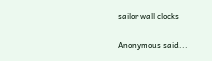sailor wall clocks

Anonymous said...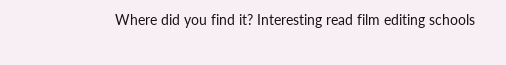Where did you find it? Interesting read film editing schools